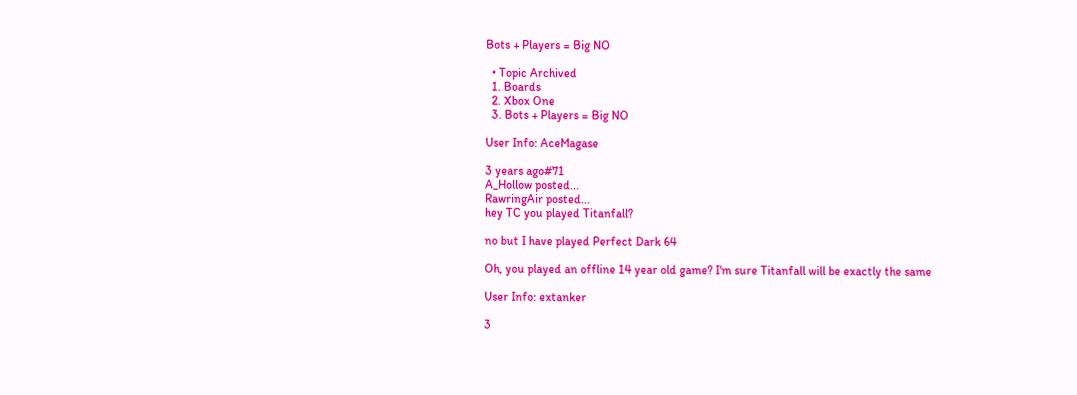Bots + Players = Big NO

  • Topic Archived
  1. Boards
  2. Xbox One
  3. Bots + Players = Big NO

User Info: AceMagase

3 years ago#71
A_Hollow posted...
RawringAir posted...
hey TC you played Titanfall?

no but I have played Perfect Dark 64

Oh, you played an offline 14 year old game? I'm sure Titanfall will be exactly the same

User Info: extanker

3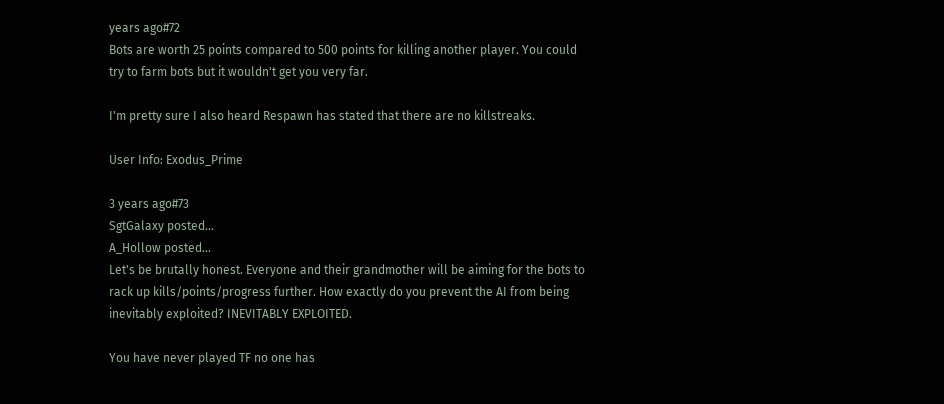years ago#72
Bots are worth 25 points compared to 500 points for killing another player. You could try to farm bots but it wouldn't get you very far.

I'm pretty sure I also heard Respawn has stated that there are no killstreaks.

User Info: Exodus_Prime

3 years ago#73
SgtGalaxy posted...
A_Hollow posted...
Let's be brutally honest. Everyone and their grandmother will be aiming for the bots to rack up kills/points/progress further. How exactly do you prevent the AI from being inevitably exploited? INEVITABLY EXPLOITED.

You have never played TF no one has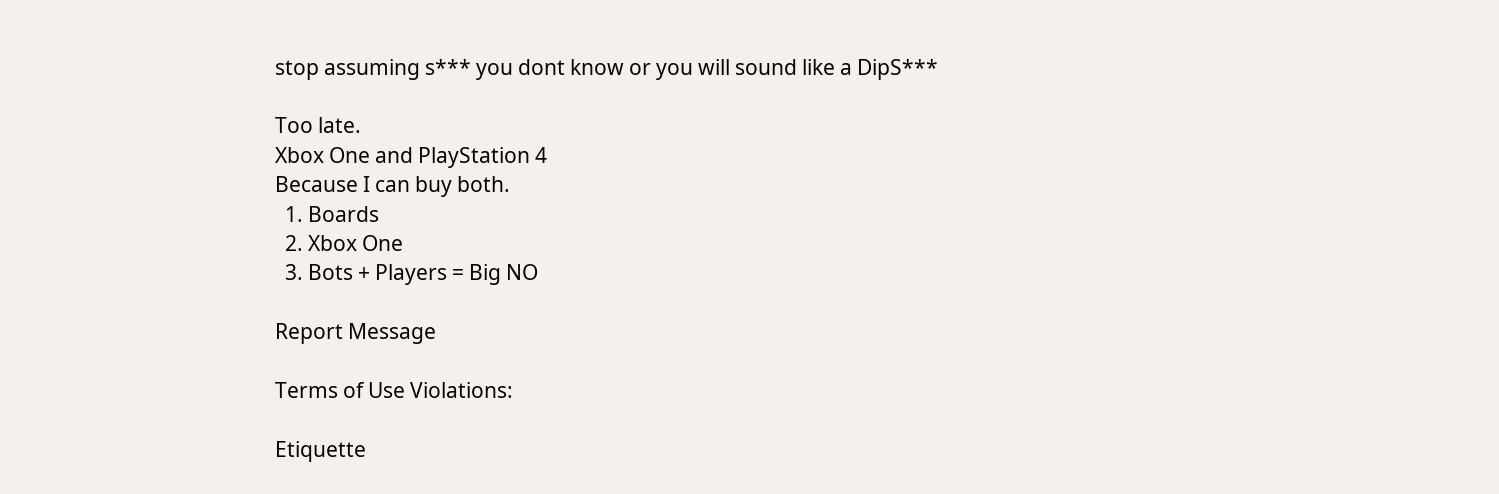stop assuming s*** you dont know or you will sound like a DipS***

Too late.
Xbox One and PlayStation 4
Because I can buy both.
  1. Boards
  2. Xbox One
  3. Bots + Players = Big NO

Report Message

Terms of Use Violations:

Etiquette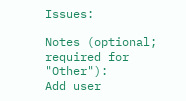Issues:

Notes (optional; required for "Other"):
Add user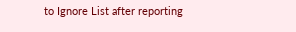to Ignore List after reporting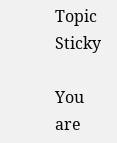Topic Sticky

You are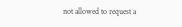not allowed to request a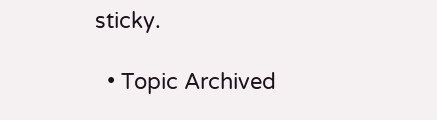sticky.

  • Topic Archived